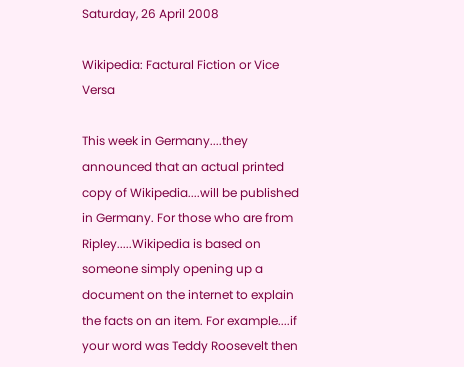Saturday, 26 April 2008

Wikipedia: Factural Fiction or Vice Versa

This week in Germany....they announced that an actual printed copy of Wikipedia....will be published in Germany. For those who are from Ripley.....Wikipedia is based on someone simply opening up a document on the internet to explain the facts on an item. For example....if your word was Teddy Roosevelt then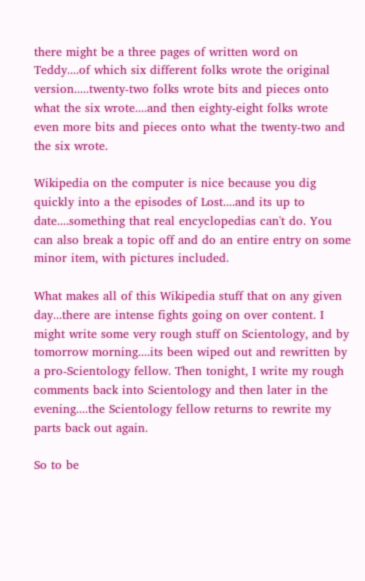there might be a three pages of written word on Teddy....of which six different folks wrote the original version.....twenty-two folks wrote bits and pieces onto what the six wrote....and then eighty-eight folks wrote even more bits and pieces onto what the twenty-two and the six wrote.

Wikipedia on the computer is nice because you dig quickly into a the episodes of Lost....and its up to date....something that real encyclopedias can't do. You can also break a topic off and do an entire entry on some minor item, with pictures included.

What makes all of this Wikipedia stuff that on any given day...there are intense fights going on over content. I might write some very rough stuff on Scientology, and by tomorrow morning....its been wiped out and rewritten by a pro-Scientology fellow. Then tonight, I write my rough comments back into Scientology and then later in the evening....the Scientology fellow returns to rewrite my parts back out again.

So to be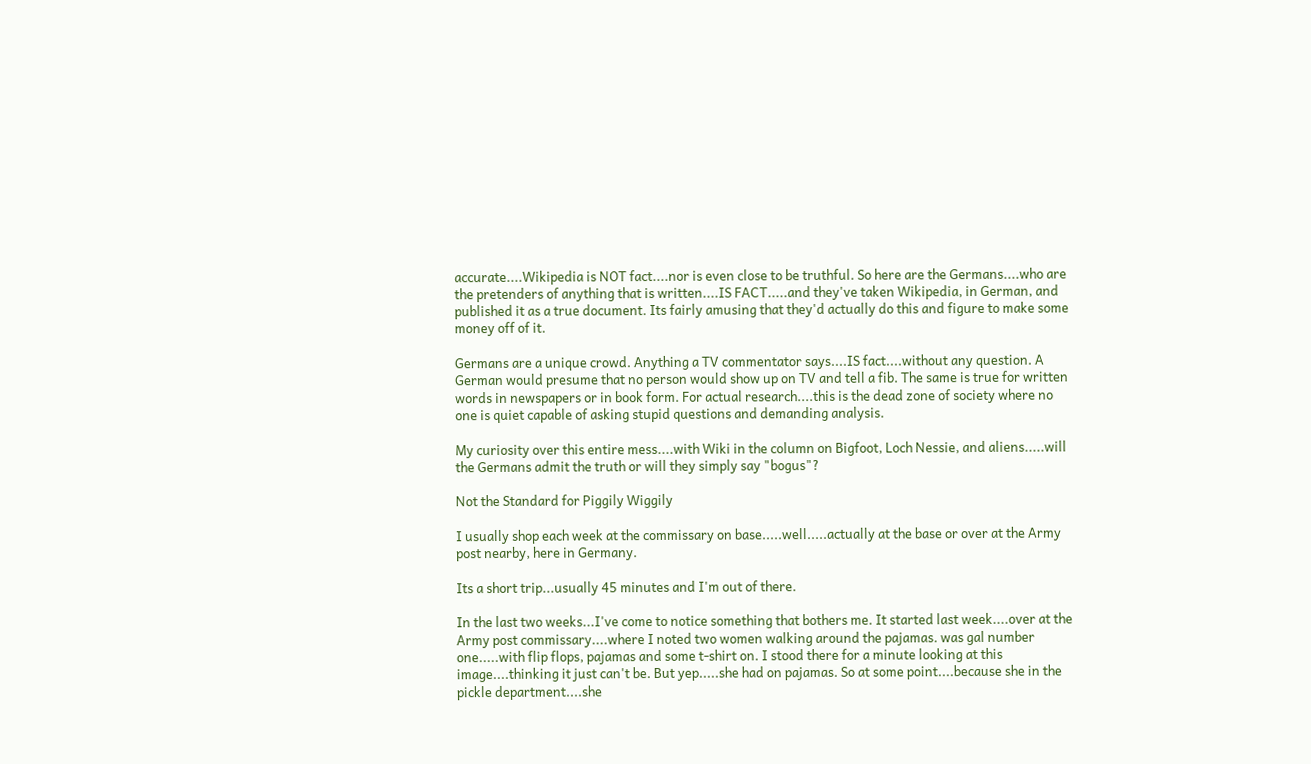accurate....Wikipedia is NOT fact....nor is even close to be truthful. So here are the Germans....who are the pretenders of anything that is written....IS FACT.....and they've taken Wikipedia, in German, and published it as a true document. Its fairly amusing that they'd actually do this and figure to make some money off of it.

Germans are a unique crowd. Anything a TV commentator says....IS fact....without any question. A German would presume that no person would show up on TV and tell a fib. The same is true for written words in newspapers or in book form. For actual research....this is the dead zone of society where no one is quiet capable of asking stupid questions and demanding analysis.

My curiosity over this entire mess....with Wiki in the column on Bigfoot, Loch Nessie, and aliens.....will the Germans admit the truth or will they simply say "bogus"?

Not the Standard for Piggily Wiggily

I usually shop each week at the commissary on base.....well.....actually at the base or over at the Army post nearby, here in Germany.

Its a short trip...usually 45 minutes and I'm out of there.

In the last two weeks...I've come to notice something that bothers me. It started last week....over at the Army post commissary....where I noted two women walking around the pajamas. was gal number one.....with flip flops, pajamas and some t-shirt on. I stood there for a minute looking at this image....thinking it just can't be. But yep.....she had on pajamas. So at some point....because she in the pickle department....she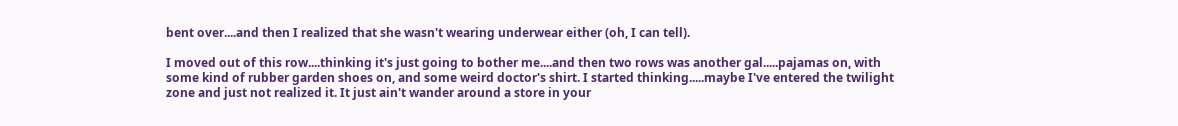bent over....and then I realized that she wasn't wearing underwear either (oh, I can tell).

I moved out of this row....thinking it's just going to bother me....and then two rows was another gal.....pajamas on, with some kind of rubber garden shoes on, and some weird doctor's shirt. I started thinking.....maybe I've entered the twilight zone and just not realized it. It just ain't wander around a store in your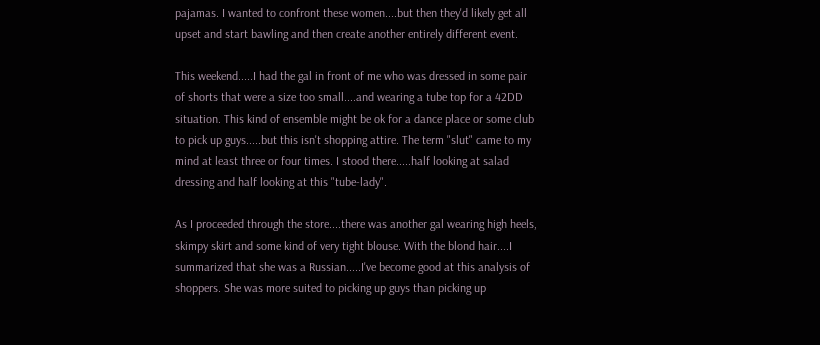pajamas. I wanted to confront these women....but then they'd likely get all upset and start bawling and then create another entirely different event.

This weekend.....I had the gal in front of me who was dressed in some pair of shorts that were a size too small....and wearing a tube top for a 42DD situation. This kind of ensemble might be ok for a dance place or some club to pick up guys.....but this isn't shopping attire. The term "slut" came to my mind at least three or four times. I stood there.....half looking at salad dressing and half looking at this "tube-lady".

As I proceeded through the store....there was another gal wearing high heels, skimpy skirt and some kind of very tight blouse. With the blond hair....I summarized that she was a Russian.....I've become good at this analysis of shoppers. She was more suited to picking up guys than picking up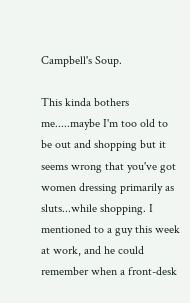Campbell's Soup.

This kinda bothers me.....maybe I'm too old to be out and shopping but it seems wrong that you've got women dressing primarily as sluts...while shopping. I mentioned to a guy this week at work, and he could remember when a front-desk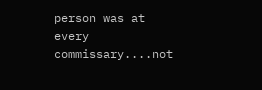person was at every commissary....not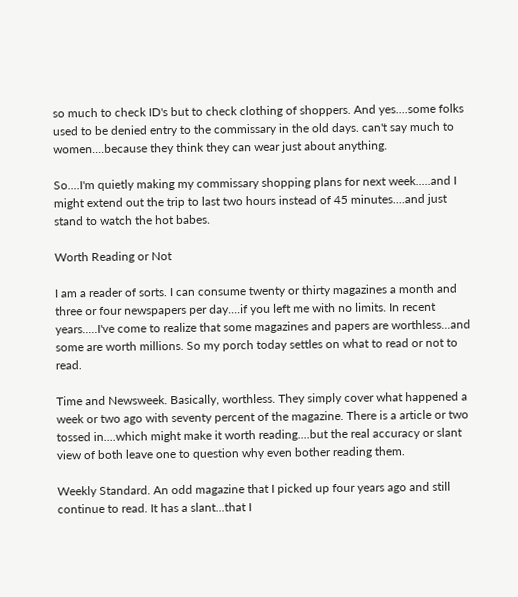so much to check ID's but to check clothing of shoppers. And yes....some folks used to be denied entry to the commissary in the old days. can't say much to women....because they think they can wear just about anything.

So....I'm quietly making my commissary shopping plans for next week.....and I might extend out the trip to last two hours instead of 45 minutes....and just stand to watch the hot babes.

Worth Reading or Not

I am a reader of sorts. I can consume twenty or thirty magazines a month and three or four newspapers per day....if you left me with no limits. In recent years.....I've come to realize that some magazines and papers are worthless...and some are worth millions. So my porch today settles on what to read or not to read.

Time and Newsweek. Basically, worthless. They simply cover what happened a week or two ago with seventy percent of the magazine. There is a article or two tossed in....which might make it worth reading....but the real accuracy or slant view of both leave one to question why even bother reading them.

Weekly Standard. An odd magazine that I picked up four years ago and still continue to read. It has a slant...that I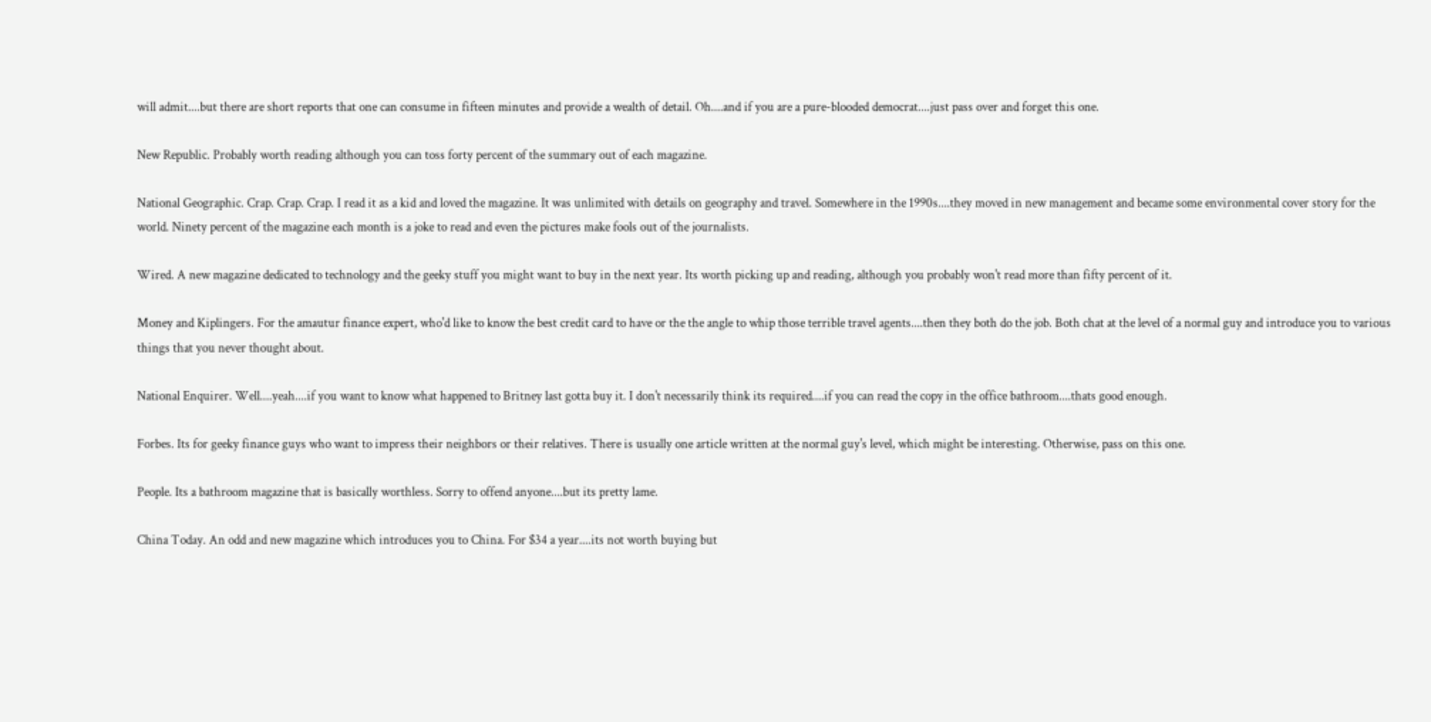will admit....but there are short reports that one can consume in fifteen minutes and provide a wealth of detail. Oh....and if you are a pure-blooded democrat....just pass over and forget this one.

New Republic. Probably worth reading although you can toss forty percent of the summary out of each magazine.

National Geographic. Crap. Crap. Crap. I read it as a kid and loved the magazine. It was unlimited with details on geography and travel. Somewhere in the 1990s....they moved in new management and became some environmental cover story for the world. Ninety percent of the magazine each month is a joke to read and even the pictures make fools out of the journalists.

Wired. A new magazine dedicated to technology and the geeky stuff you might want to buy in the next year. Its worth picking up and reading, although you probably won't read more than fifty percent of it.

Money and Kiplingers. For the amautur finance expert, who'd like to know the best credit card to have or the the angle to whip those terrible travel agents....then they both do the job. Both chat at the level of a normal guy and introduce you to various things that you never thought about.

National Enquirer. Well....yeah....if you want to know what happened to Britney last gotta buy it. I don't necessarily think its required....if you can read the copy in the office bathroom....thats good enough.

Forbes. Its for geeky finance guys who want to impress their neighbors or their relatives. There is usually one article written at the normal guy's level, which might be interesting. Otherwise, pass on this one.

People. Its a bathroom magazine that is basically worthless. Sorry to offend anyone....but its pretty lame.

China Today. An odd and new magazine which introduces you to China. For $34 a year....its not worth buying but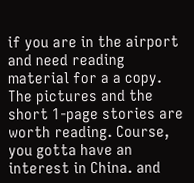if you are in the airport and need reading material for a a copy. The pictures and the short 1-page stories are worth reading. Course, you gotta have an interest in China. and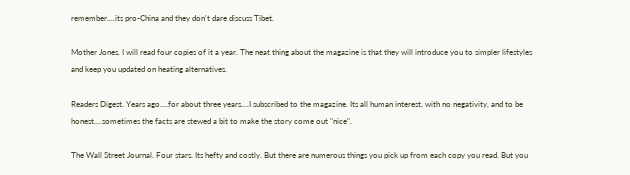remember....its pro-China and they don't dare discuss Tibet.

Mother Jones. I will read four copies of it a year. The neat thing about the magazine is that they will introduce you to simpler lifestyles and keep you updated on heating alternatives.

Readers Digest. Years ago....for about three years....I subscribed to the magazine. Its all human interest, with no negativity, and to be honest....sometimes the facts are stewed a bit to make the story come out "nice".

The Wall Street Journal. Four stars. Its hefty and costly. But there are numerous things you pick up from each copy you read. But you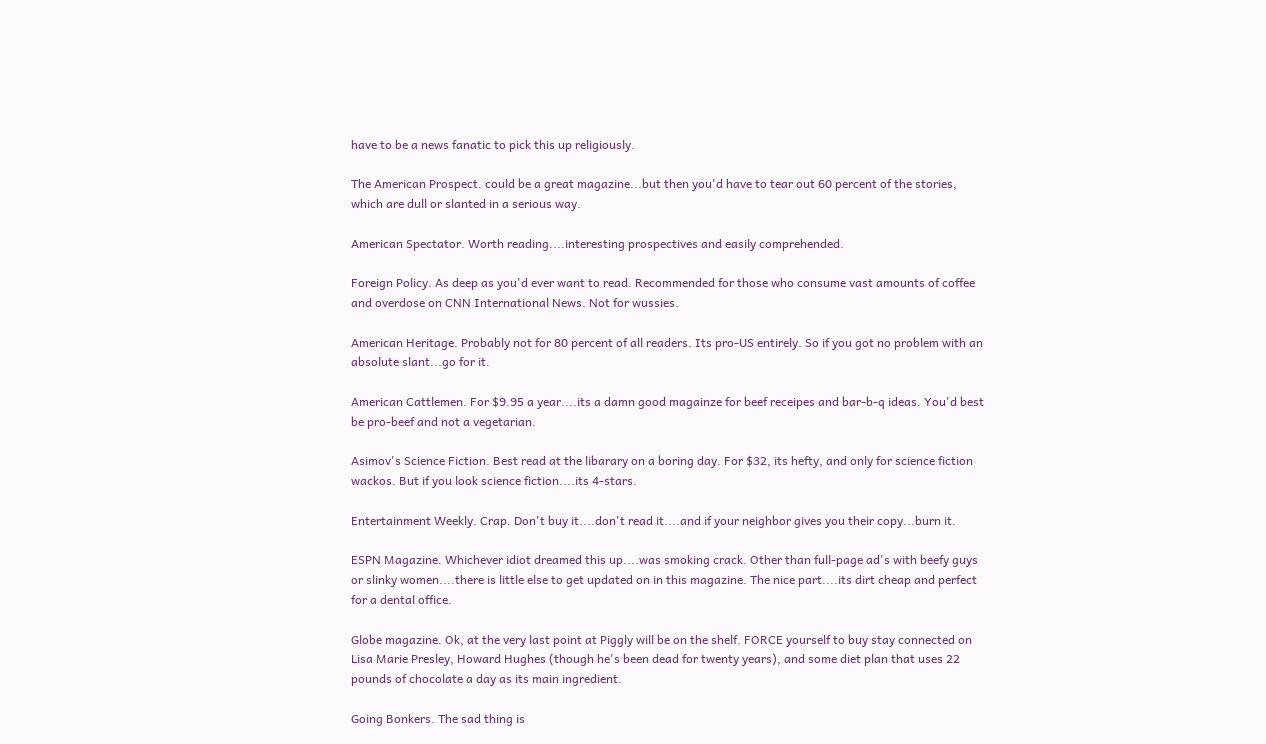have to be a news fanatic to pick this up religiously.

The American Prospect. could be a great magazine...but then you'd have to tear out 60 percent of the stories, which are dull or slanted in a serious way.

American Spectator. Worth reading....interesting prospectives and easily comprehended.

Foreign Policy. As deep as you'd ever want to read. Recommended for those who consume vast amounts of coffee and overdose on CNN International News. Not for wussies.

American Heritage. Probably not for 80 percent of all readers. Its pro-US entirely. So if you got no problem with an absolute slant...go for it.

American Cattlemen. For $9.95 a year....its a damn good magainze for beef receipes and bar-b-q ideas. You'd best be pro-beef and not a vegetarian.

Asimov's Science Fiction. Best read at the libarary on a boring day. For $32, its hefty, and only for science fiction wackos. But if you look science fiction....its 4-stars.

Entertainment Weekly. Crap. Don't buy it....don't read it....and if your neighbor gives you their copy...burn it.

ESPN Magazine. Whichever idiot dreamed this up....was smoking crack. Other than full-page ad's with beefy guys or slinky women....there is little else to get updated on in this magazine. The nice part....its dirt cheap and perfect for a dental office.

Globe magazine. Ok, at the very last point at Piggly will be on the shelf. FORCE yourself to buy stay connected on Lisa Marie Presley, Howard Hughes (though he's been dead for twenty years), and some diet plan that uses 22 pounds of chocolate a day as its main ingredient.

Going Bonkers. The sad thing is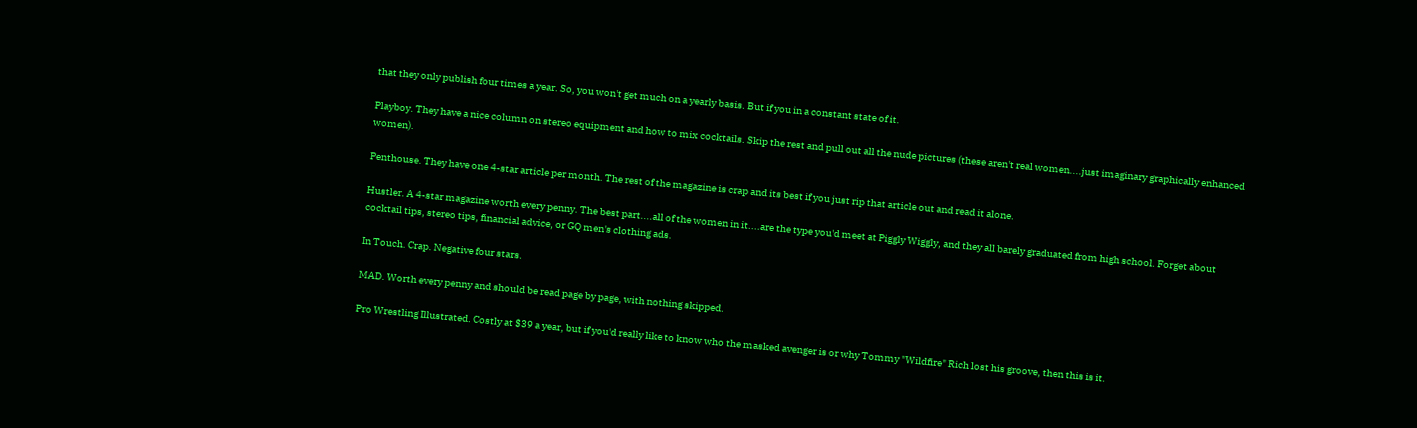that they only publish four times a year. So, you won't get much on a yearly basis. But if you in a constant state of it.

Playboy. They have a nice column on stereo equipment and how to mix cocktails. Skip the rest and pull out all the nude pictures (these aren't real women....just imaginary graphically enhanced women).

Penthouse. They have one 4-star article per month. The rest of the magazine is crap and its best if you just rip that article out and read it alone.

Hustler. A 4-star magazine worth every penny. The best part....all of the women in it....are the type you'd meet at Piggly Wiggly, and they all barely graduated from high school. Forget about cocktail tips, stereo tips, financial advice, or GQ men's clothing ads.

In Touch. Crap. Negative four stars.

MAD. Worth every penny and should be read page by page, with nothing skipped.

Pro Wrestling Illustrated. Costly at $39 a year, but if you'd really like to know who the masked avenger is or why Tommy "Wildfire" Rich lost his groove, then this is it.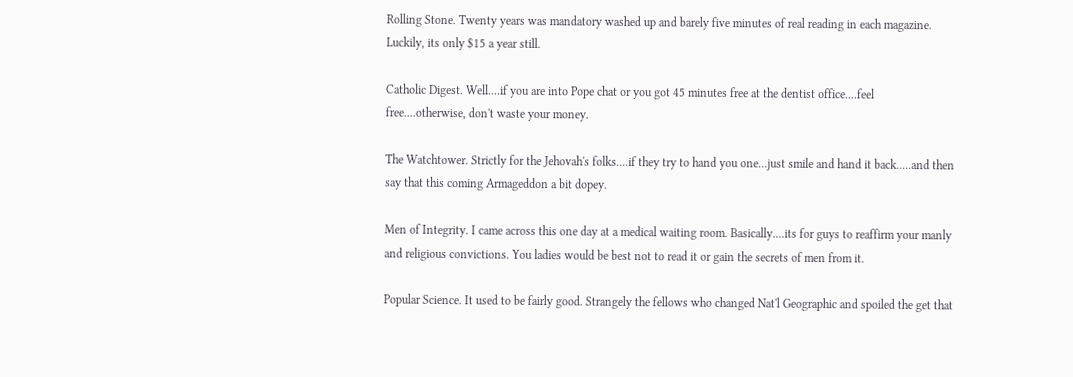Rolling Stone. Twenty years was mandatory washed up and barely five minutes of real reading in each magazine. Luckily, its only $15 a year still.

Catholic Digest. Well....if you are into Pope chat or you got 45 minutes free at the dentist office....feel free....otherwise, don't waste your money.

The Watchtower. Strictly for the Jehovah's folks....if they try to hand you one...just smile and hand it back.....and then say that this coming Armageddon a bit dopey.

Men of Integrity. I came across this one day at a medical waiting room. Basically....its for guys to reaffirm your manly and religious convictions. You ladies would be best not to read it or gain the secrets of men from it.

Popular Science. It used to be fairly good. Strangely the fellows who changed Nat'l Geographic and spoiled the get that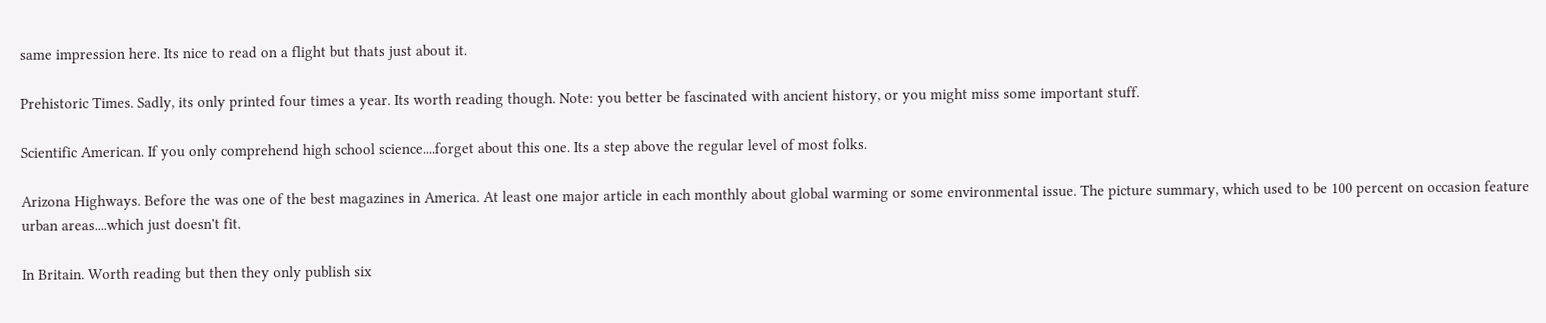same impression here. Its nice to read on a flight but thats just about it.

Prehistoric Times. Sadly, its only printed four times a year. Its worth reading though. Note: you better be fascinated with ancient history, or you might miss some important stuff.

Scientific American. If you only comprehend high school science....forget about this one. Its a step above the regular level of most folks.

Arizona Highways. Before the was one of the best magazines in America. At least one major article in each monthly about global warming or some environmental issue. The picture summary, which used to be 100 percent on occasion feature urban areas....which just doesn't fit.

In Britain. Worth reading but then they only publish six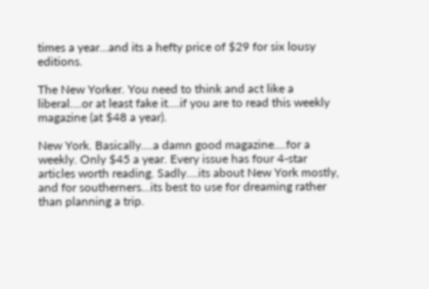times a year...and its a hefty price of $29 for six lousy editions.

The New Yorker. You need to think and act like a liberal....or at least fake it....if you are to read this weekly magazine (at $48 a year).

New York. Basically....a damn good magazine....for a weekly. Only $45 a year. Every issue has four 4-star articles worth reading. Sadly....its about New York mostly, and for southerners...its best to use for dreaming rather than planning a trip.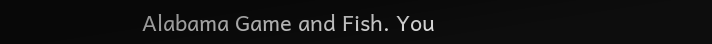Alabama Game and Fish. You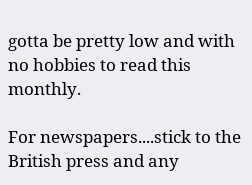gotta be pretty low and with no hobbies to read this monthly.

For newspapers....stick to the British press and any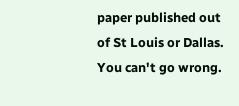paper published out of St Louis or Dallas. You can't go wrong.